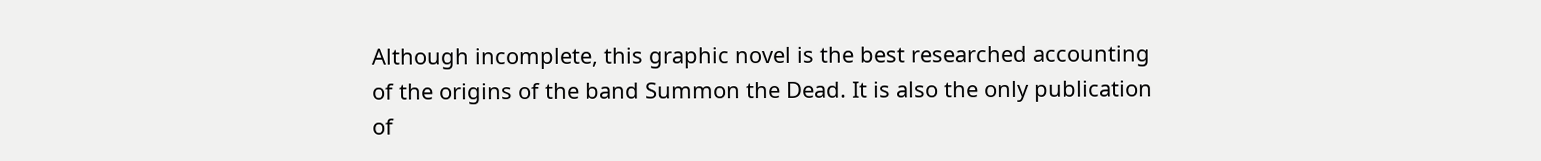Although incomplete, this graphic novel is the best researched accounting of the origins of the band Summon the Dead. It is also the only publication of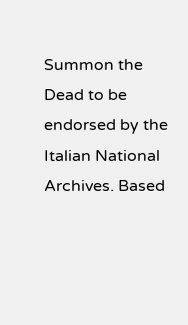Summon the Dead to be endorsed by the Italian National Archives. Based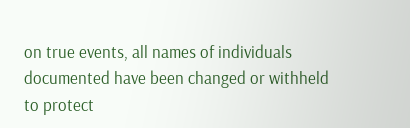on true events, all names of individuals documented have been changed or withheld to protect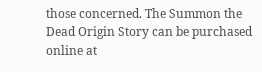those concerned. The Summon the Dead Origin Story can be purchased online at